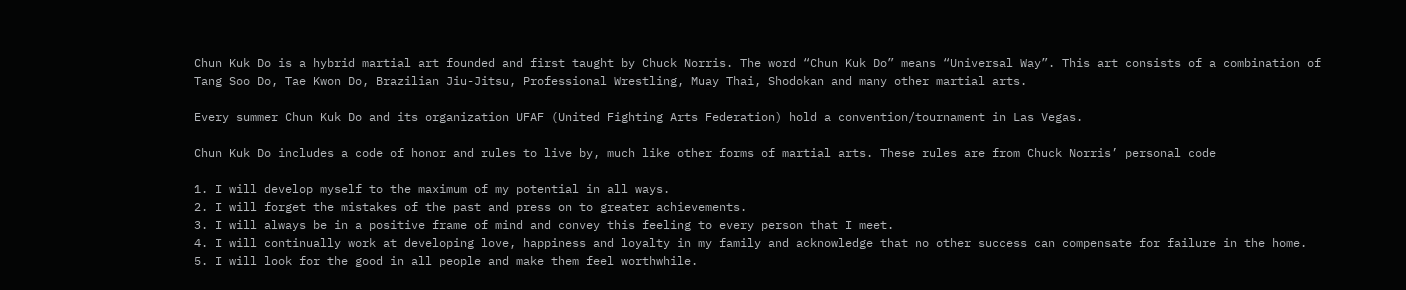Chun Kuk Do is a hybrid martial art founded and first taught by Chuck Norris. The word “Chun Kuk Do” means “Universal Way”. This art consists of a combination of Tang Soo Do, Tae Kwon Do, Brazilian Jiu-Jitsu, Professional Wrestling, Muay Thai, Shodokan and many other martial arts.

Every summer Chun Kuk Do and its organization UFAF (United Fighting Arts Federation) hold a convention/tournament in Las Vegas.

Chun Kuk Do includes a code of honor and rules to live by, much like other forms of martial arts. These rules are from Chuck Norris’ personal code

1. I will develop myself to the maximum of my potential in all ways.
2. I will forget the mistakes of the past and press on to greater achievements.
3. I will always be in a positive frame of mind and convey this feeling to every person that I meet.
4. I will continually work at developing love, happiness and loyalty in my family and acknowledge that no other success can compensate for failure in the home.
5. I will look for the good in all people and make them feel worthwhile.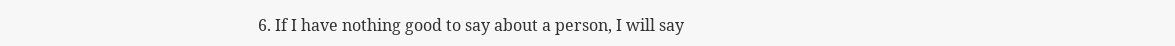6. If I have nothing good to say about a person, I will say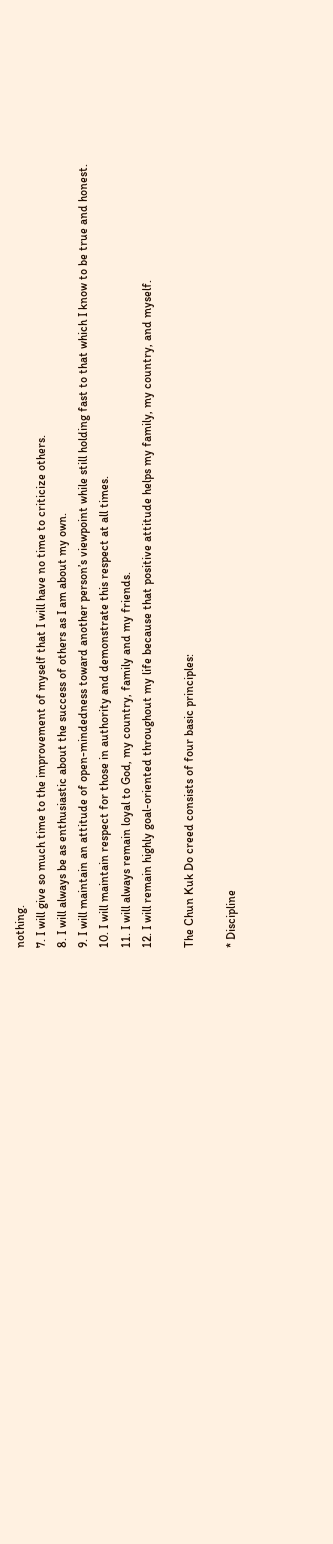nothing.
7. I will give so much time to the improvement of myself that I will have no time to criticize others.
8. I will always be as enthusiastic about the success of others as I am about my own.
9. I will maintain an attitude of open-mindedness toward another person’s viewpoint while still holding fast to that which I know to be true and honest.
10. I will maintain respect for those in authority and demonstrate this respect at all times.
11. I will always remain loyal to God, my country, family and my friends.
12. I will remain highly goal-oriented throughout my life because that positive attitude helps my family, my country, and myself.

The Chun Kuk Do creed consists of four basic principles:

* Discipline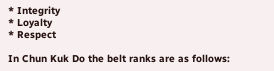* Integrity
* Loyalty
* Respect

In Chun Kuk Do the belt ranks are as follows: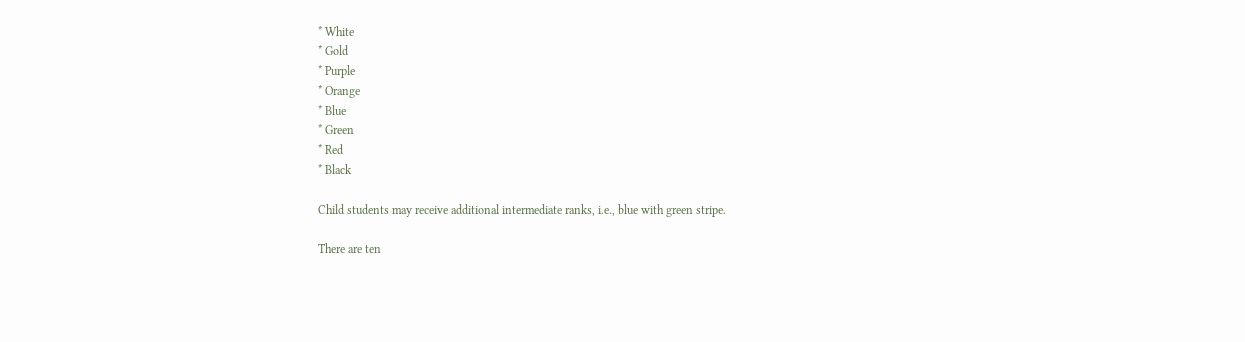* White
* Gold
* Purple
* Orange
* Blue
* Green
* Red
* Black

Child students may receive additional intermediate ranks, i.e., blue with green stripe.

There are ten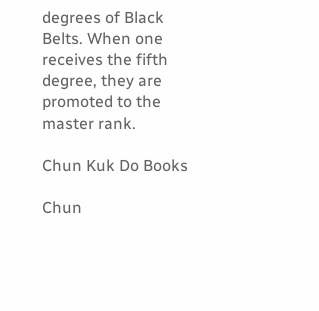degrees of Black Belts. When one receives the fifth degree, they are promoted to the master rank.

Chun Kuk Do Books

Chun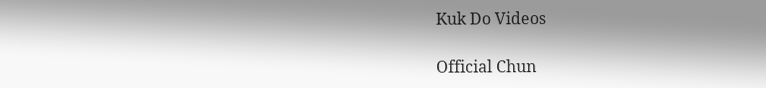Kuk Do Videos

Official Chun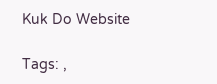Kuk Do Website

Tags: ,